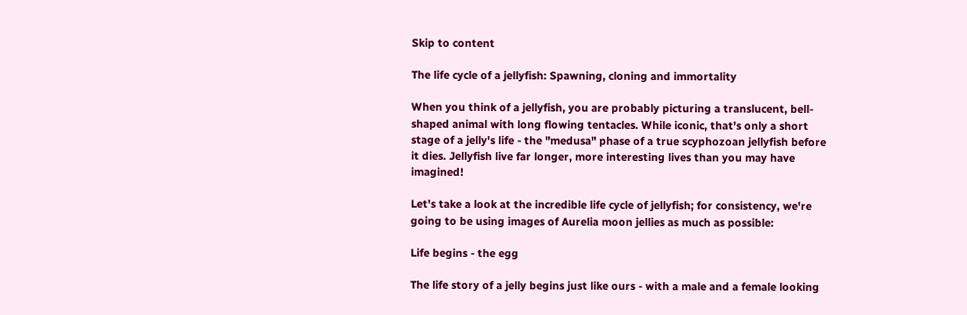Skip to content

The life cycle of a jellyfish: Spawning, cloning and immortality

When you think of a jellyfish, you are probably picturing a translucent, bell-shaped animal with long flowing tentacles. While iconic, that's only a short stage of a jelly's life - the "medusa" phase of a true scyphozoan jellyfish before it dies. Jellyfish live far longer, more interesting lives than you may have imagined!

Let's take a look at the incredible life cycle of jellyfish; for consistency, we're going to be using images of Aurelia moon jellies as much as possible:

Life begins - the egg

The life story of a jelly begins just like ours - with a male and a female looking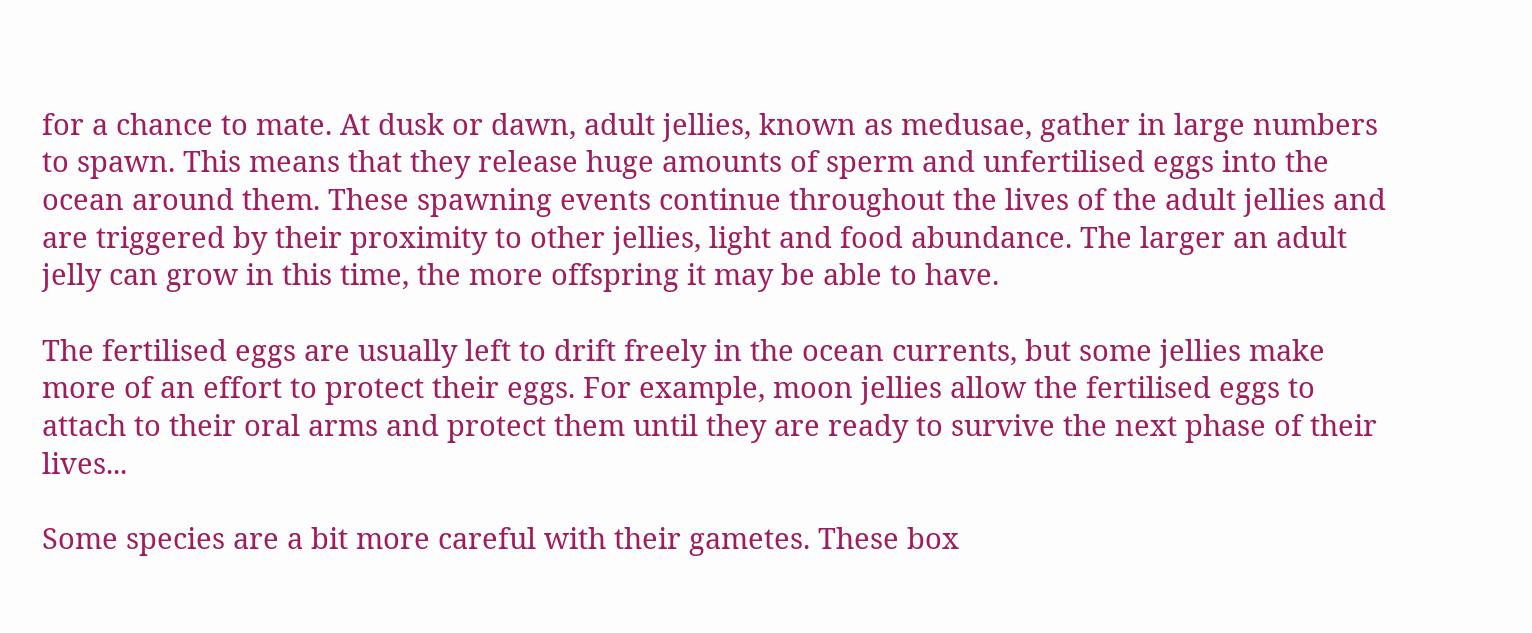for a chance to mate. At dusk or dawn, adult jellies, known as medusae, gather in large numbers to spawn. This means that they release huge amounts of sperm and unfertilised eggs into the ocean around them. These spawning events continue throughout the lives of the adult jellies and are triggered by their proximity to other jellies, light and food abundance. The larger an adult jelly can grow in this time, the more offspring it may be able to have.

The fertilised eggs are usually left to drift freely in the ocean currents, but some jellies make more of an effort to protect their eggs. For example, moon jellies allow the fertilised eggs to attach to their oral arms and protect them until they are ready to survive the next phase of their lives...

Some species are a bit more careful with their gametes. These box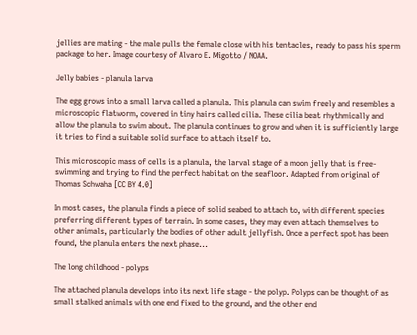jellies are mating - the male pulls the female close with his tentacles, ready to pass his sperm package to her. Image courtesy of Alvaro E. Migotto / NOAA.

Jelly babies - planula larva

The egg grows into a small larva called a planula. This planula can swim freely and resembles a microscopic flatworm, covered in tiny hairs called cilia. These cilia beat rhythmically and allow the planula to swim about. The planula continues to grow and when it is sufficiently large it tries to find a suitable solid surface to attach itself to.

This microscopic mass of cells is a planula, the larval stage of a moon jelly that is free-swimming and trying to find the perfect habitat on the seafloor. Adapted from original of Thomas Schwaha [CC BY 4.0]

In most cases, the planula finds a piece of solid seabed to attach to, with different species preferring different types of terrain. In some cases, they may even attach themselves to other animals, particularly the bodies of other adult jellyfish. Once a perfect spot has been found, the planula enters the next phase...

The long childhood - polyps

The attached planula develops into its next life stage - the polyp. Polyps can be thought of as small stalked animals with one end fixed to the ground, and the other end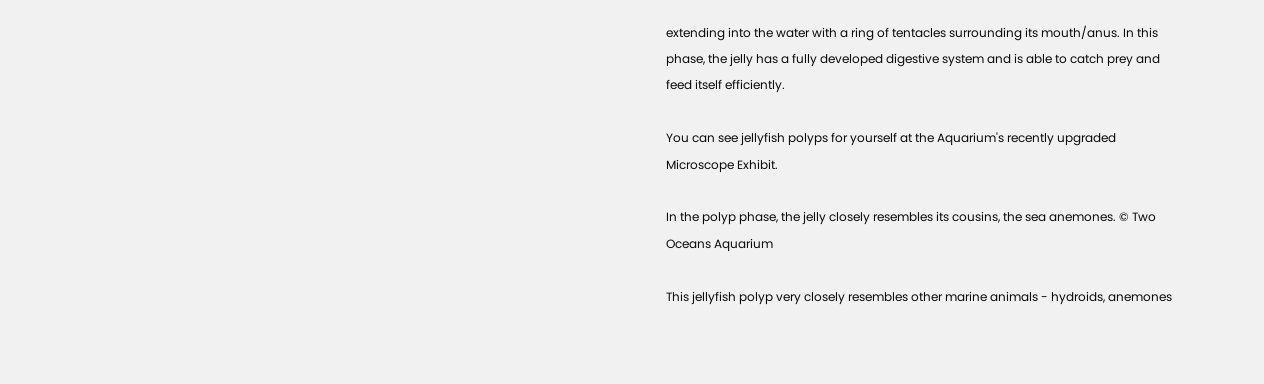extending into the water with a ring of tentacles surrounding its mouth/anus. In this phase, the jelly has a fully developed digestive system and is able to catch prey and feed itself efficiently.

You can see jellyfish polyps for yourself at the Aquarium's recently upgraded Microscope Exhibit.

In the polyp phase, the jelly closely resembles its cousins, the sea anemones. © Two Oceans Aquarium

This jellyfish polyp very closely resembles other marine animals - hydroids, anemones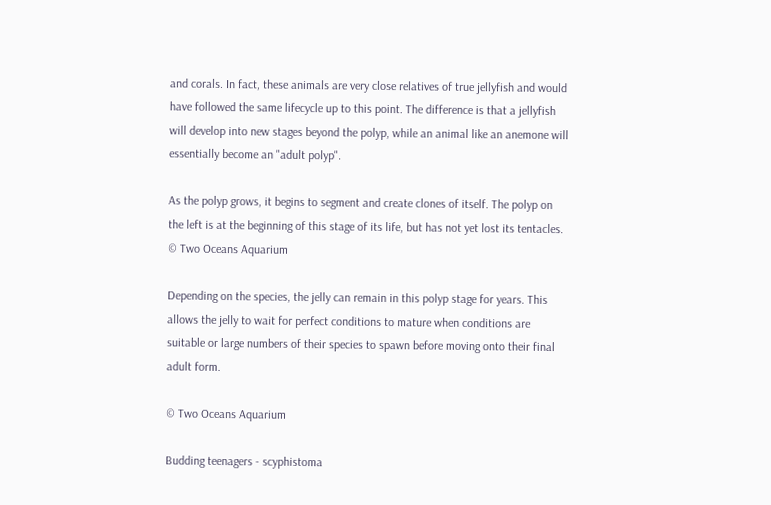and corals. In fact, these animals are very close relatives of true jellyfish and would have followed the same lifecycle up to this point. The difference is that a jellyfish will develop into new stages beyond the polyp, while an animal like an anemone will essentially become an "adult polyp".

As the polyp grows, it begins to segment and create clones of itself. The polyp on the left is at the beginning of this stage of its life, but has not yet lost its tentacles. © Two Oceans Aquarium

Depending on the species, the jelly can remain in this polyp stage for years. This allows the jelly to wait for perfect conditions to mature when conditions are suitable or large numbers of their species to spawn before moving onto their final adult form.

© Two Oceans Aquarium

Budding teenagers - scyphistoma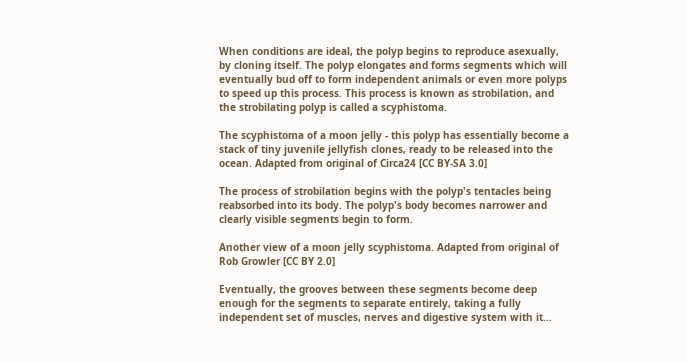When conditions are ideal, the polyp begins to reproduce asexually, by cloning itself. The polyp elongates and forms segments which will eventually bud off to form independent animals or even more polyps to speed up this process. This process is known as strobilation, and the strobilating polyp is called a scyphistoma.

The scyphistoma of a moon jelly - this polyp has essentially become a stack of tiny juvenile jellyfish clones, ready to be released into the ocean. Adapted from original of Circa24 [CC BY-SA 3.0]

The process of strobilation begins with the polyp's tentacles being reabsorbed into its body. The polyp's body becomes narrower and clearly visible segments begin to form.

Another view of a moon jelly scyphistoma. Adapted from original of Rob Growler [CC BY 2.0]

Eventually, the grooves between these segments become deep enough for the segments to separate entirely, taking a fully independent set of muscles, nerves and digestive system with it...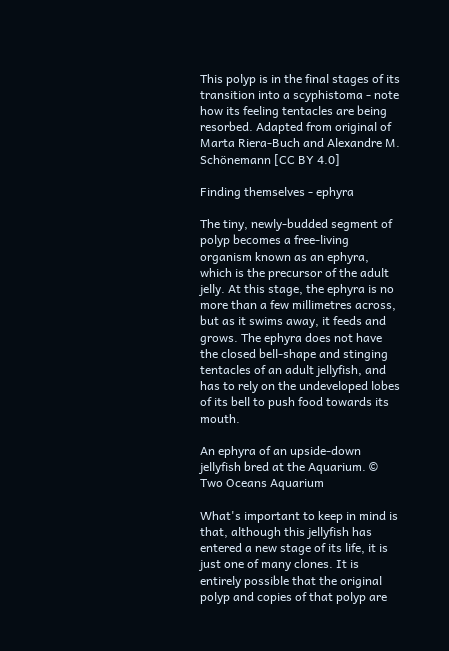This polyp is in the final stages of its transition into a scyphistoma - note how its feeling tentacles are being resorbed. Adapted from original of Marta Riera-Buch and Alexandre M. Schönemann [CC BY 4.0]

Finding themselves - ephyra

The tiny, newly-budded segment of polyp becomes a free-living organism known as an ephyra, which is the precursor of the adult jelly. At this stage, the ephyra is no more than a few millimetres across, but as it swims away, it feeds and grows. The ephyra does not have the closed bell-shape and stinging tentacles of an adult jellyfish, and has to rely on the undeveloped lobes of its bell to push food towards its mouth.

An ephyra of an upside-down jellyfish bred at the Aquarium. © Two Oceans Aquarium

What's important to keep in mind is that, although this jellyfish has entered a new stage of its life, it is just one of many clones. It is entirely possible that the original polyp and copies of that polyp are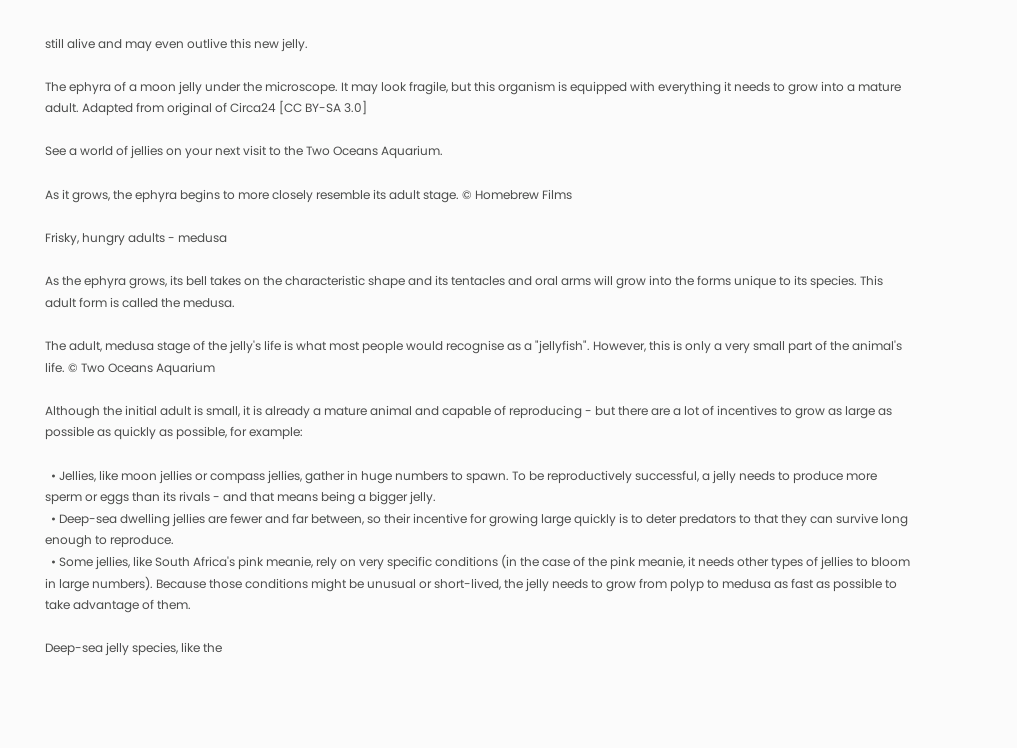still alive and may even outlive this new jelly.

The ephyra of a moon jelly under the microscope. It may look fragile, but this organism is equipped with everything it needs to grow into a mature adult. Adapted from original of Circa24 [CC BY-SA 3.0]

See a world of jellies on your next visit to the Two Oceans Aquarium.

As it grows, the ephyra begins to more closely resemble its adult stage. © Homebrew Films

Frisky, hungry adults - medusa

As the ephyra grows, its bell takes on the characteristic shape and its tentacles and oral arms will grow into the forms unique to its species. This adult form is called the medusa.

The adult, medusa stage of the jelly's life is what most people would recognise as a "jellyfish". However, this is only a very small part of the animal's life. © Two Oceans Aquarium

Although the initial adult is small, it is already a mature animal and capable of reproducing - but there are a lot of incentives to grow as large as possible as quickly as possible, for example:

  • Jellies, like moon jellies or compass jellies, gather in huge numbers to spawn. To be reproductively successful, a jelly needs to produce more sperm or eggs than its rivals - and that means being a bigger jelly.
  • Deep-sea dwelling jellies are fewer and far between, so their incentive for growing large quickly is to deter predators to that they can survive long enough to reproduce.
  • Some jellies, like South Africa's pink meanie, rely on very specific conditions (in the case of the pink meanie, it needs other types of jellies to bloom in large numbers). Because those conditions might be unusual or short-lived, the jelly needs to grow from polyp to medusa as fast as possible to take advantage of them.

Deep-sea jelly species, like the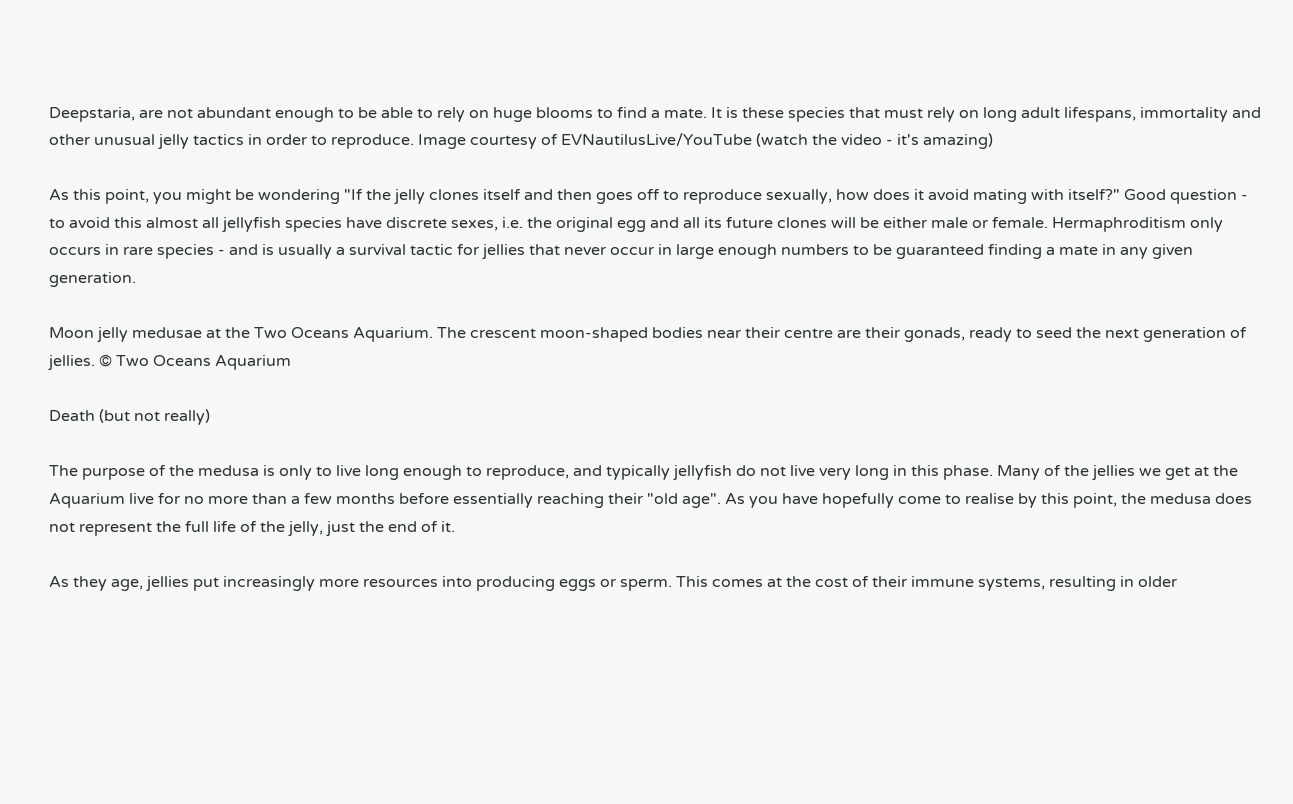Deepstaria, are not abundant enough to be able to rely on huge blooms to find a mate. It is these species that must rely on long adult lifespans, immortality and other unusual jelly tactics in order to reproduce. Image courtesy of EVNautilusLive/YouTube (watch the video - it's amazing)

As this point, you might be wondering "If the jelly clones itself and then goes off to reproduce sexually, how does it avoid mating with itself?" Good question - to avoid this almost all jellyfish species have discrete sexes, i.e. the original egg and all its future clones will be either male or female. Hermaphroditism only occurs in rare species - and is usually a survival tactic for jellies that never occur in large enough numbers to be guaranteed finding a mate in any given generation.

Moon jelly medusae at the Two Oceans Aquarium. The crescent moon-shaped bodies near their centre are their gonads, ready to seed the next generation of jellies. © Two Oceans Aquarium

Death (but not really)

The purpose of the medusa is only to live long enough to reproduce, and typically jellyfish do not live very long in this phase. Many of the jellies we get at the Aquarium live for no more than a few months before essentially reaching their "old age". As you have hopefully come to realise by this point, the medusa does not represent the full life of the jelly, just the end of it.

As they age, jellies put increasingly more resources into producing eggs or sperm. This comes at the cost of their immune systems, resulting in older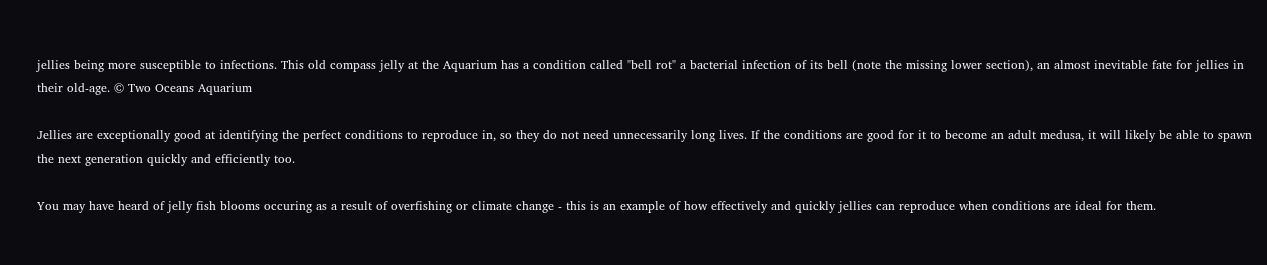jellies being more susceptible to infections. This old compass jelly at the Aquarium has a condition called "bell rot" a bacterial infection of its bell (note the missing lower section), an almost inevitable fate for jellies in their old-age. © Two Oceans Aquarium

Jellies are exceptionally good at identifying the perfect conditions to reproduce in, so they do not need unnecessarily long lives. If the conditions are good for it to become an adult medusa, it will likely be able to spawn the next generation quickly and efficiently too.

You may have heard of jelly fish blooms occuring as a result of overfishing or climate change - this is an example of how effectively and quickly jellies can reproduce when conditions are ideal for them.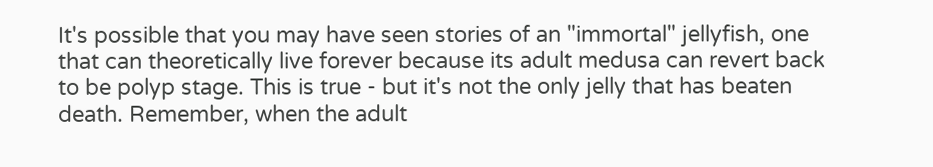It's possible that you may have seen stories of an "immortal" jellyfish, one that can theoretically live forever because its adult medusa can revert back to be polyp stage. This is true - but it's not the only jelly that has beaten death. Remember, when the adult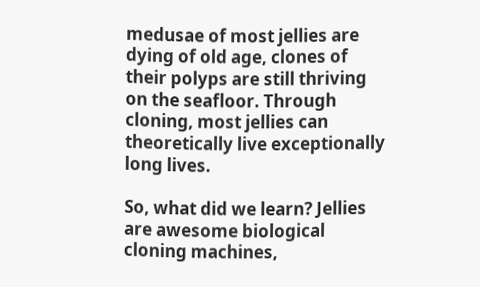medusae of most jellies are dying of old age, clones of their polyps are still thriving on the seafloor. Through cloning, most jellies can theoretically live exceptionally long lives.

So, what did we learn? Jellies are awesome biological cloning machines,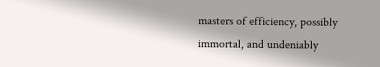masters of efficiency, possibly immortal, and undeniably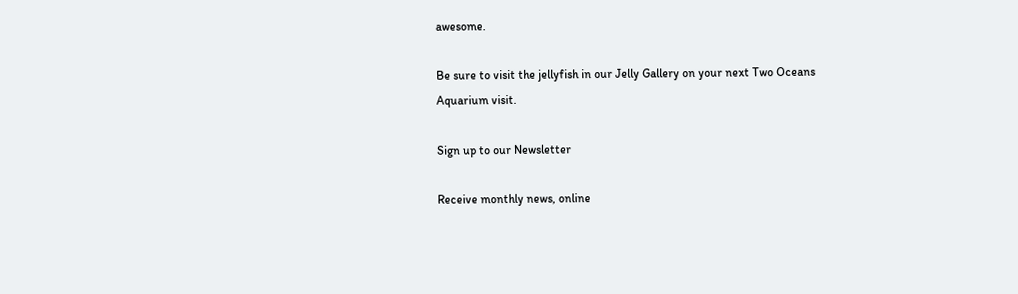awesome.

Be sure to visit the jellyfish in our Jelly Gallery on your next Two Oceans Aquarium visit.

Sign up to our Newsletter

Receive monthly news, online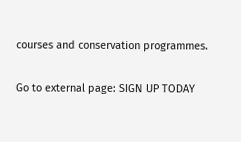courses and conservation programmes.

Go to external page: SIGN UP TODAY